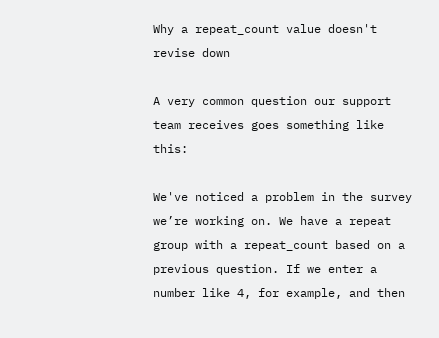Why a repeat_count value doesn't revise down

A very common question our support team receives goes something like this:

We've noticed a problem in the survey we’re working on. We have a repeat group with a repeat_count based on a previous question. If we enter a number like 4, for example, and then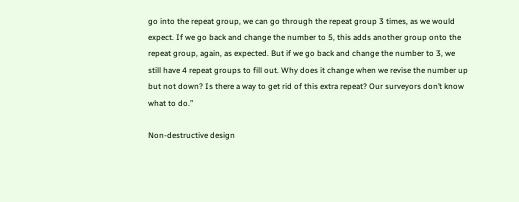go into the repeat group, we can go through the repeat group 3 times, as we would expect. If we go back and change the number to 5, this adds another group onto the repeat group, again, as expected. But if we go back and change the number to 3, we still have 4 repeat groups to fill out. Why does it change when we revise the number up but not down? Is there a way to get rid of this extra repeat? Our surveyors don’t know what to do.”

Non-destructive design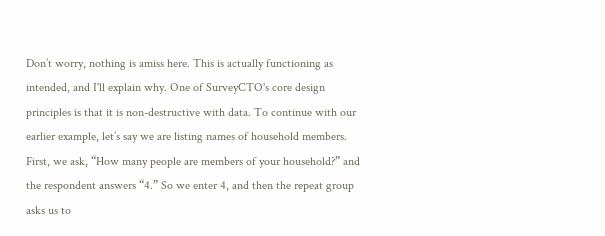Don’t worry, nothing is amiss here. This is actually functioning as intended, and I'll explain why. One of SurveyCTO's core design principles is that it is non-destructive with data. To continue with our earlier example, let’s say we are listing names of household members. First, we ask, “How many people are members of your household?” and the respondent answers “4.” So we enter 4, and then the repeat group asks us to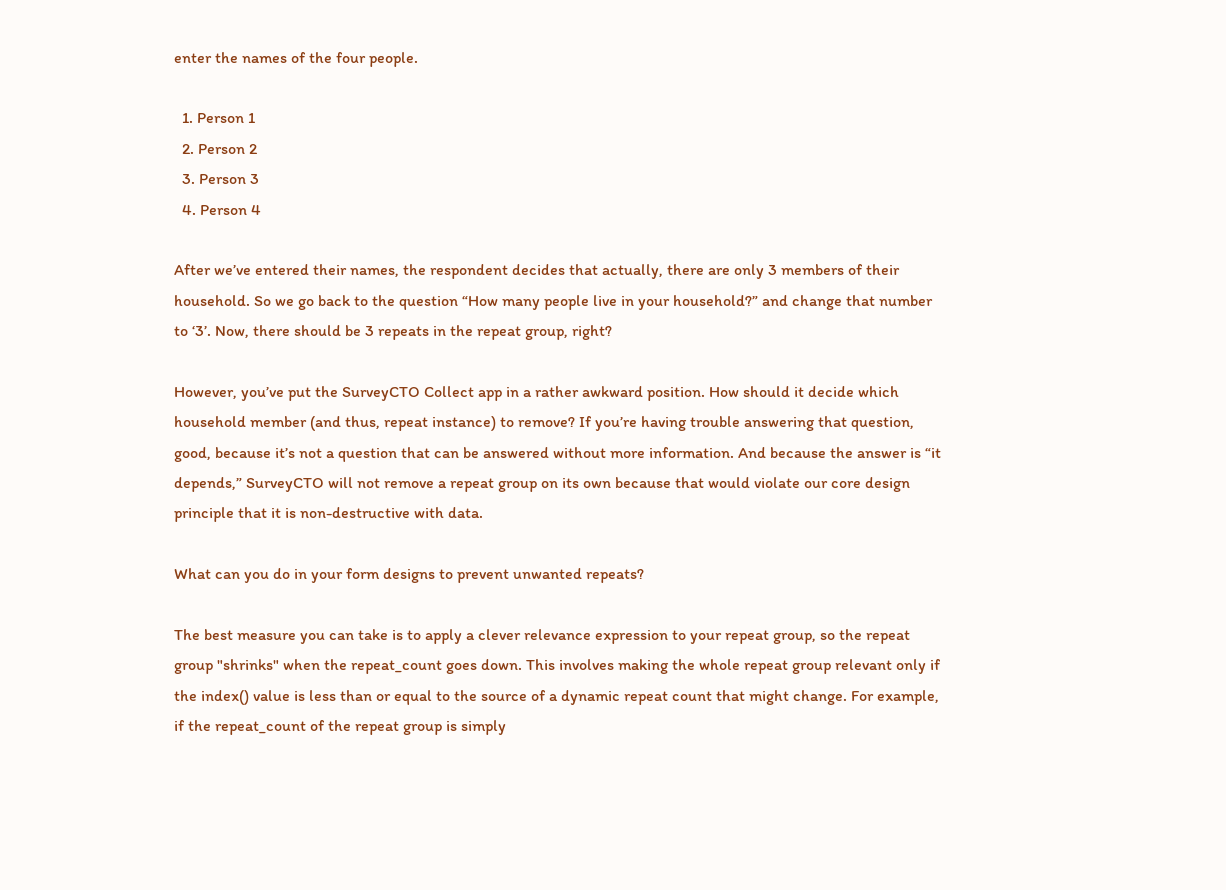enter the names of the four people.

  1. Person 1
  2. Person 2
  3. Person 3
  4. Person 4

After we’ve entered their names, the respondent decides that actually, there are only 3 members of their household. So we go back to the question “How many people live in your household?” and change that number to ‘3’. Now, there should be 3 repeats in the repeat group, right?

However, you’ve put the SurveyCTO Collect app in a rather awkward position. How should it decide which household member (and thus, repeat instance) to remove? If you’re having trouble answering that question, good, because it’s not a question that can be answered without more information. And because the answer is “it depends,” SurveyCTO will not remove a repeat group on its own because that would violate our core design principle that it is non-destructive with data.

What can you do in your form designs to prevent unwanted repeats?

The best measure you can take is to apply a clever relevance expression to your repeat group, so the repeat group "shrinks" when the repeat_count goes down. This involves making the whole repeat group relevant only if the index() value is less than or equal to the source of a dynamic repeat count that might change. For example, if the repeat_count of the repeat group is simply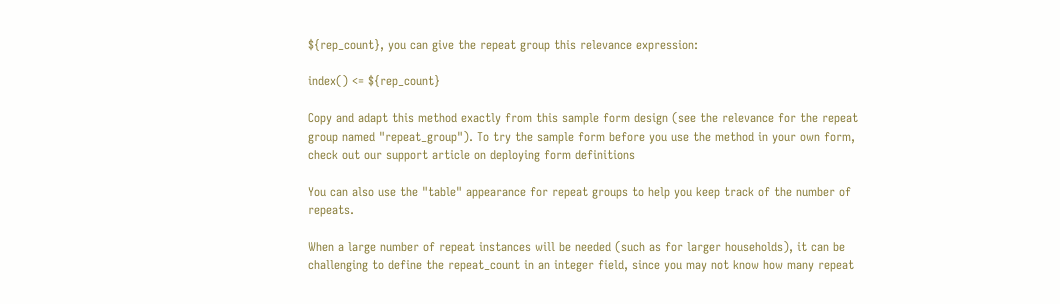${rep_count}, you can give the repeat group this relevance expression:

index() <= ${rep_count}

Copy and adapt this method exactly from this sample form design (see the relevance for the repeat group named "repeat_group"). To try the sample form before you use the method in your own form, check out our support article on deploying form definitions

You can also use the "table" appearance for repeat groups to help you keep track of the number of repeats.

When a large number of repeat instances will be needed (such as for larger households), it can be challenging to define the repeat_count in an integer field, since you may not know how many repeat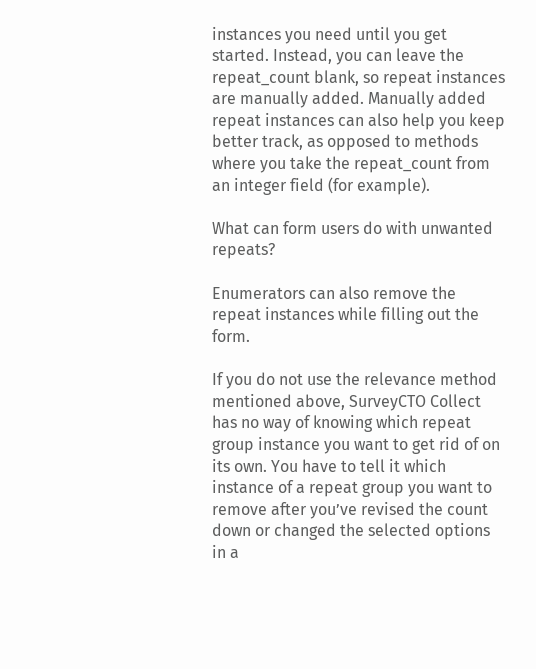instances you need until you get started. Instead, you can leave the repeat_count blank, so repeat instances are manually added. Manually added repeat instances can also help you keep better track, as opposed to methods where you take the repeat_count from an integer field (for example).

What can form users do with unwanted repeats?

Enumerators can also remove the repeat instances while filling out the form.

If you do not use the relevance method mentioned above, SurveyCTO Collect has no way of knowing which repeat group instance you want to get rid of on its own. You have to tell it which instance of a repeat group you want to remove after you’ve revised the count down or changed the selected options in a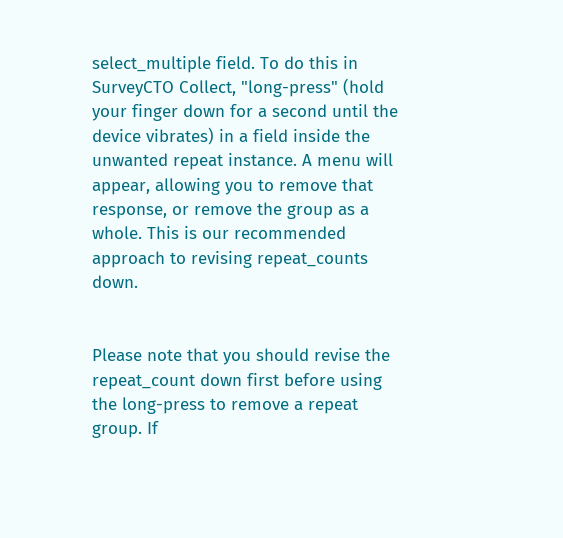select_multiple field. To do this in SurveyCTO Collect, "long-press" (hold your finger down for a second until the device vibrates) in a field inside the unwanted repeat instance. A menu will appear, allowing you to remove that response, or remove the group as a whole. This is our recommended approach to revising repeat_counts down.


Please note that you should revise the repeat_count down first before using the long-press to remove a repeat group. If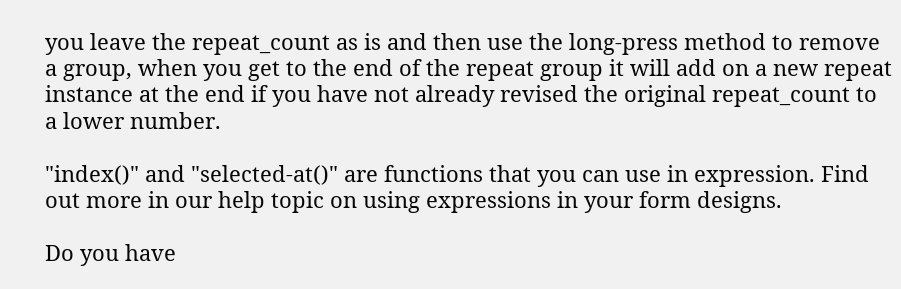you leave the repeat_count as is and then use the long-press method to remove a group, when you get to the end of the repeat group it will add on a new repeat instance at the end if you have not already revised the original repeat_count to a lower number.

"index()" and "selected-at()" are functions that you can use in expression. Find out more in our help topic on using expressions in your form designs.

Do you have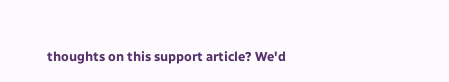thoughts on this support article? We'd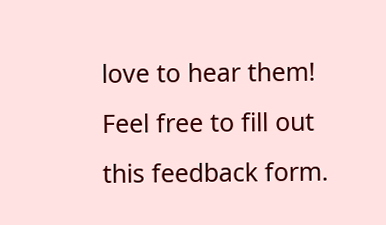love to hear them! Feel free to fill out this feedback form.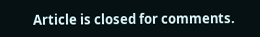Article is closed for comments.